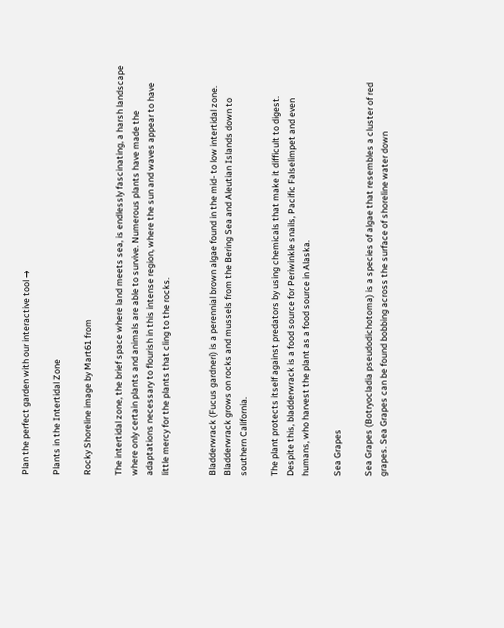Plan the perfect garden with our interactive tool →

Plants in the Intertidal Zone

Rocky Shoreline image by Mart61 from

The intertidal zone, the brief space where land meets sea, is endlessly fascinating, a harsh landscape where only certain plants and animals are able to survive. Numerous plants have made the adaptations necessary to flourish in this intense region, where the sun and waves appear to have little mercy for the plants that cling to the rocks.


Bladderwrack (Fucus gardneri) is a perennial brown algae found in the mid- to low intertidal zone. Bladderwrack grows on rocks and mussels from the Bering Sea and Aleutian Islands down to southern California.

The plant protects itself against predators by using chemicals that make it difficult to digest. Despite this, bladderwrack is a food source for Periwinkle snails, Pacific Falselimpet and even humans, who harvest the plant as a food source in Alaska.

Sea Grapes

Sea Grapes (Botryocladia pseudodichotoma) is a species of algae that resembles a cluster of red grapes. Sea Grapes can be found bobbing across the surface of shoreline water down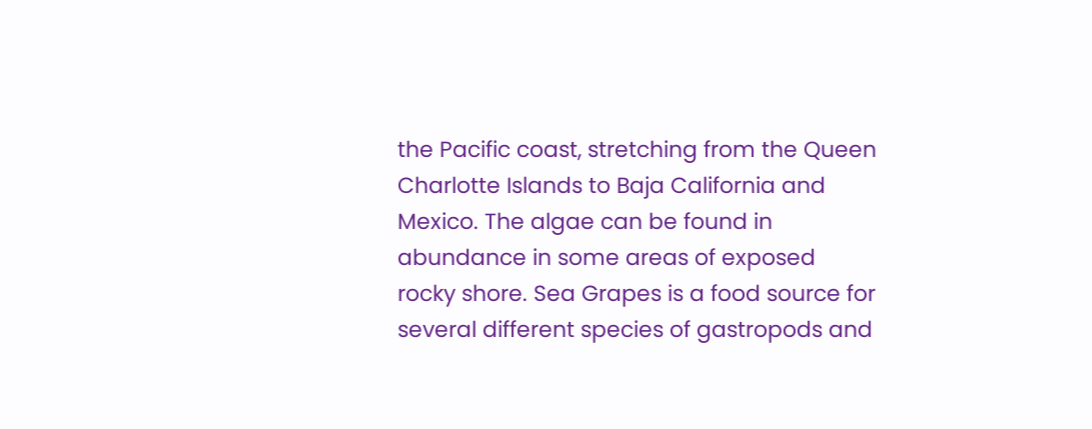the Pacific coast, stretching from the Queen Charlotte Islands to Baja California and Mexico. The algae can be found in abundance in some areas of exposed rocky shore. Sea Grapes is a food source for several different species of gastropods and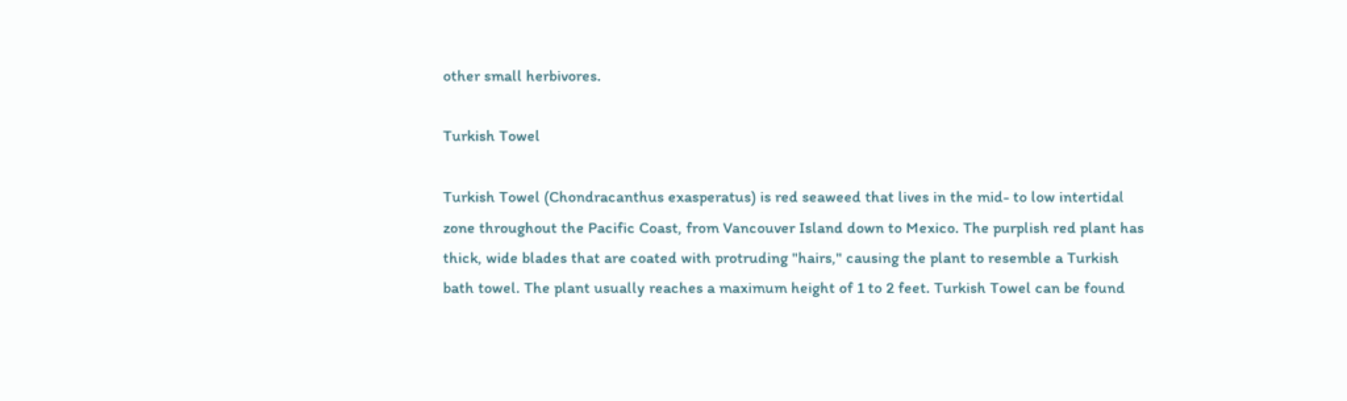other small herbivores.

Turkish Towel

Turkish Towel (Chondracanthus exasperatus) is red seaweed that lives in the mid- to low intertidal zone throughout the Pacific Coast, from Vancouver Island down to Mexico. The purplish red plant has thick, wide blades that are coated with protruding "hairs," causing the plant to resemble a Turkish bath towel. The plant usually reaches a maximum height of 1 to 2 feet. Turkish Towel can be found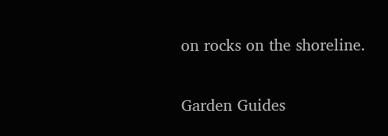on rocks on the shoreline.

Garden Guides